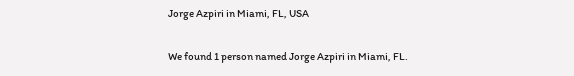Jorge Azpiri in Miami, FL, USA

We found 1 person named Jorge Azpiri in Miami, FL.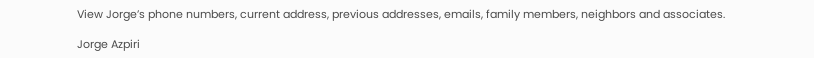View Jorge’s phone numbers, current address, previous addresses, emails, family members, neighbors and associates.

Jorge Azpiri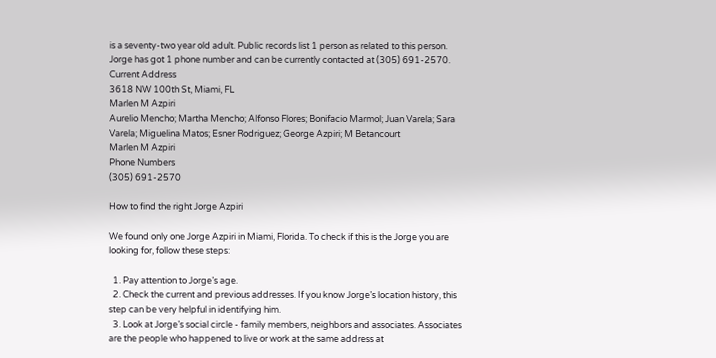is a seventy-two year old adult. Public records list 1 person as related to this person. Jorge has got 1 phone number and can be currently contacted at (305) 691-2570.
Current Address
3618 NW 100th St, Miami, FL
Marlen M Azpiri
Aurelio Mencho; Martha Mencho; Alfonso Flores; Bonifacio Marmol; Juan Varela; Sara Varela; Miguelina Matos; Esner Rodriguez; George Azpiri; M Betancourt
Marlen M Azpiri
Phone Numbers
(305) 691-2570

How to find the right Jorge Azpiri

We found only one Jorge Azpiri in Miami, Florida. To check if this is the Jorge you are looking for, follow these steps:

  1. Pay attention to Jorge’s age.
  2. Check the current and previous addresses. If you know Jorge’s location history, this step can be very helpful in identifying him.
  3. Look at Jorge’s social circle - family members, neighbors and associates. Associates are the people who happened to live or work at the same address at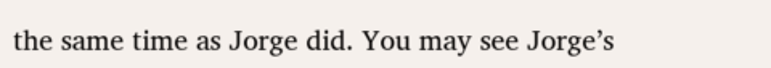the same time as Jorge did. You may see Jorge’s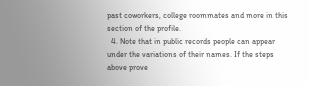past coworkers, college roommates and more in this section of the profile.
  4. Note that in public records people can appear under the variations of their names. If the steps above prove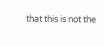that this is not the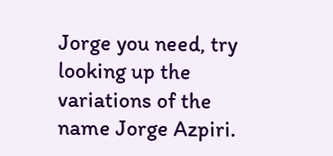Jorge you need, try looking up the variations of the name Jorge Azpiri.